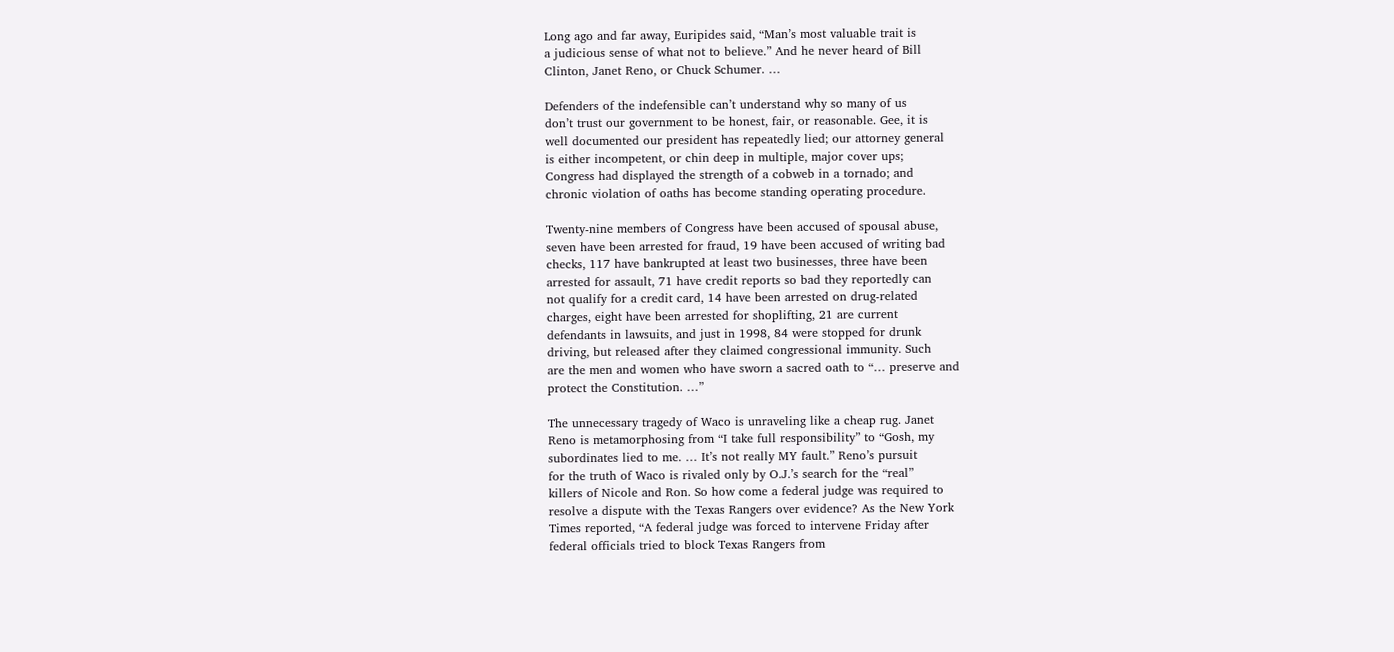Long ago and far away, Euripides said, “Man’s most valuable trait is
a judicious sense of what not to believe.” And he never heard of Bill
Clinton, Janet Reno, or Chuck Schumer. …

Defenders of the indefensible can’t understand why so many of us
don’t trust our government to be honest, fair, or reasonable. Gee, it is
well documented our president has repeatedly lied; our attorney general
is either incompetent, or chin deep in multiple, major cover ups;
Congress had displayed the strength of a cobweb in a tornado; and
chronic violation of oaths has become standing operating procedure.

Twenty-nine members of Congress have been accused of spousal abuse,
seven have been arrested for fraud, 19 have been accused of writing bad
checks, 117 have bankrupted at least two businesses, three have been
arrested for assault, 71 have credit reports so bad they reportedly can
not qualify for a credit card, 14 have been arrested on drug-related
charges, eight have been arrested for shoplifting, 21 are current
defendants in lawsuits, and just in 1998, 84 were stopped for drunk
driving, but released after they claimed congressional immunity. Such
are the men and women who have sworn a sacred oath to “… preserve and
protect the Constitution. …”

The unnecessary tragedy of Waco is unraveling like a cheap rug. Janet
Reno is metamorphosing from “I take full responsibility” to “Gosh, my
subordinates lied to me. … It’s not really MY fault.” Reno’s pursuit
for the truth of Waco is rivaled only by O.J.’s search for the “real”
killers of Nicole and Ron. So how come a federal judge was required to
resolve a dispute with the Texas Rangers over evidence? As the New York
Times reported, “A federal judge was forced to intervene Friday after
federal officials tried to block Texas Rangers from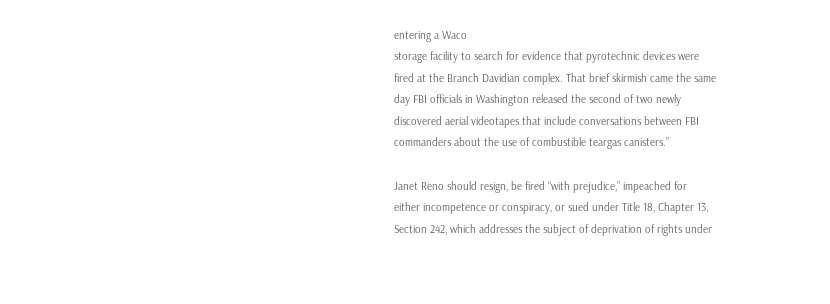entering a Waco
storage facility to search for evidence that pyrotechnic devices were
fired at the Branch Davidian complex. That brief skirmish came the same
day FBI officials in Washington released the second of two newly
discovered aerial videotapes that include conversations between FBI
commanders about the use of combustible teargas canisters.”

Janet Reno should resign, be fired “with prejudice,” impeached for
either incompetence or conspiracy, or sued under Title 18, Chapter 13,
Section 242, which addresses the subject of deprivation of rights under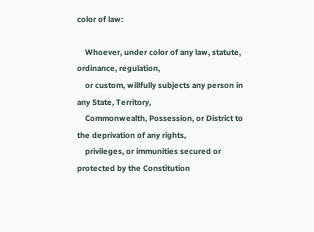color of law:

    Whoever, under color of any law, statute, ordinance, regulation,
    or custom, willfully subjects any person in any State, Territory,
    Commonwealth, Possession, or District to the deprivation of any rights,
    privileges, or immunities secured or protected by the Constitution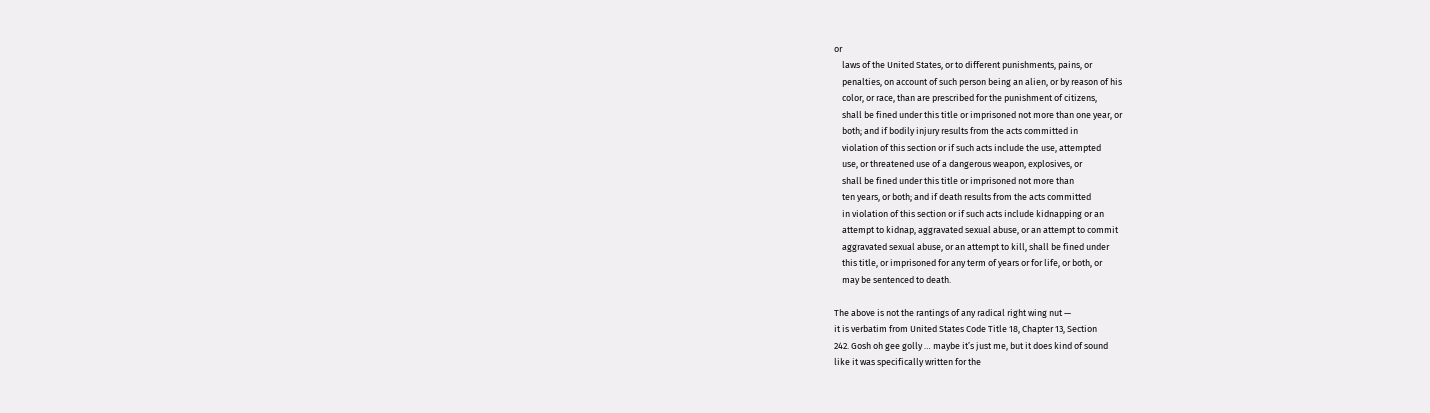or
    laws of the United States, or to different punishments, pains, or
    penalties, on account of such person being an alien, or by reason of his
    color, or race, than are prescribed for the punishment of citizens,
    shall be fined under this title or imprisoned not more than one year, or
    both; and if bodily injury results from the acts committed in
    violation of this section or if such acts include the use, attempted
    use, or threatened use of a dangerous weapon, explosives, or
    shall be fined under this title or imprisoned not more than
    ten years, or both; and if death results from the acts committed
    in violation of this section or if such acts include kidnapping or an
    attempt to kidnap, aggravated sexual abuse, or an attempt to commit
    aggravated sexual abuse, or an attempt to kill, shall be fined under
    this title, or imprisoned for any term of years or for life, or both, or
    may be sentenced to death.

The above is not the rantings of any radical right wing nut —
it is verbatim from United States Code Title 18, Chapter 13, Section
242. Gosh oh gee golly … maybe it’s just me, but it does kind of sound
like it was specifically written for the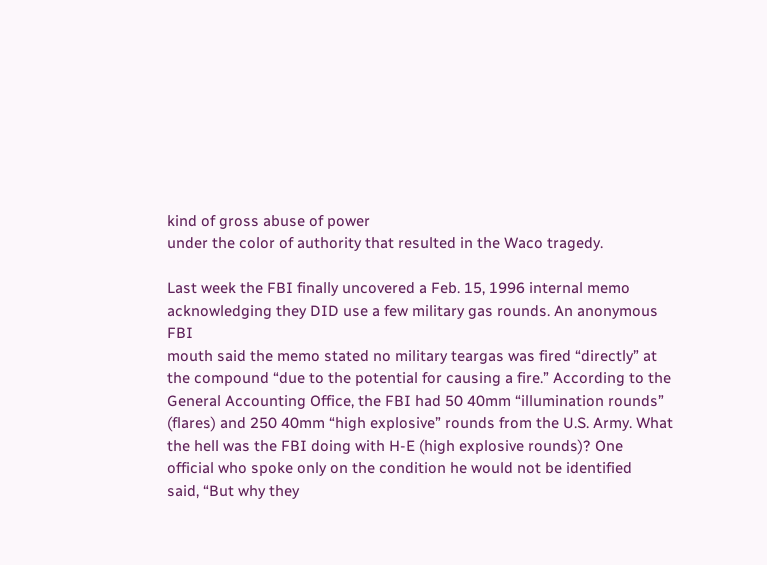kind of gross abuse of power
under the color of authority that resulted in the Waco tragedy.

Last week the FBI finally uncovered a Feb. 15, 1996 internal memo
acknowledging they DID use a few military gas rounds. An anonymous FBI
mouth said the memo stated no military teargas was fired “directly” at
the compound “due to the potential for causing a fire.” According to the
General Accounting Office, the FBI had 50 40mm “illumination rounds”
(flares) and 250 40mm “high explosive” rounds from the U.S. Army. What
the hell was the FBI doing with H-E (high explosive rounds)? One
official who spoke only on the condition he would not be identified
said, “But why they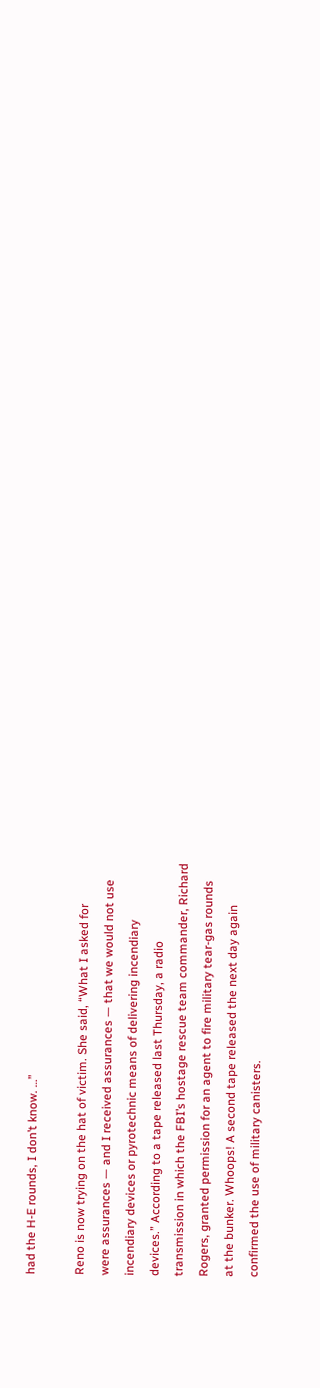had the H-E rounds, I don’t know. …”

Reno is now trying on the hat of victim. She said, “What I asked for
were assurances — and I received assurances — that we would not use
incendiary devices or pyrotechnic means of delivering incendiary
devices.” According to a tape released last Thursday, a radio
transmission in which the FBI’s hostage rescue team commander, Richard
Rogers, granted permission for an agent to fire military tear-gas rounds
at the bunker. Whoops! A second tape released the next day again
confirmed the use of military canisters.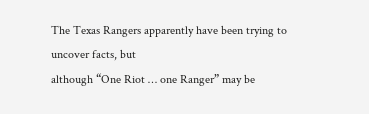The Texas Rangers apparently have been trying to uncover facts, but
although “One Riot … one Ranger” may be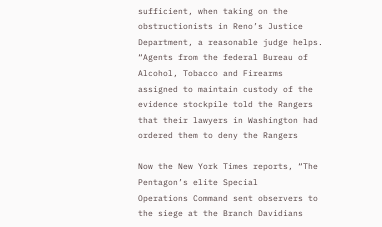sufficient, when taking on the
obstructionists in Reno’s Justice Department, a reasonable judge helps.
“Agents from the federal Bureau of Alcohol, Tobacco and Firearms
assigned to maintain custody of the evidence stockpile told the Rangers
that their lawyers in Washington had ordered them to deny the Rangers

Now the New York Times reports, “The Pentagon’s elite Special
Operations Command sent observers to the siege at the Branch Davidians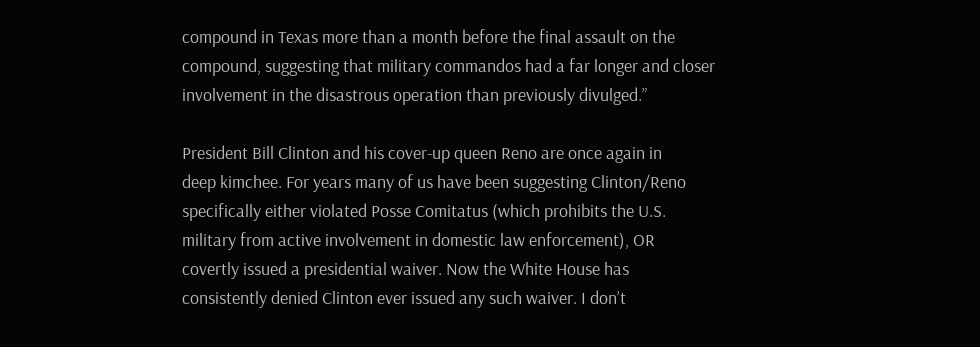compound in Texas more than a month before the final assault on the
compound, suggesting that military commandos had a far longer and closer
involvement in the disastrous operation than previously divulged.”

President Bill Clinton and his cover-up queen Reno are once again in
deep kimchee. For years many of us have been suggesting Clinton/Reno
specifically either violated Posse Comitatus (which prohibits the U.S.
military from active involvement in domestic law enforcement), OR
covertly issued a presidential waiver. Now the White House has
consistently denied Clinton ever issued any such waiver. I don’t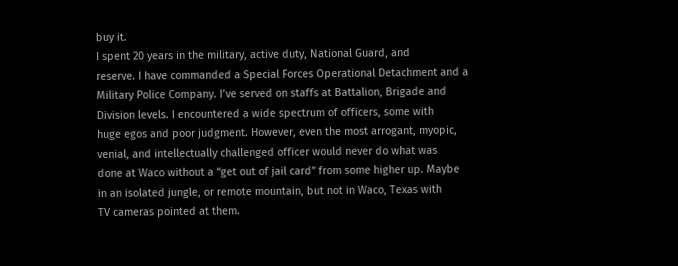buy it.
I spent 20 years in the military, active duty, National Guard, and
reserve. I have commanded a Special Forces Operational Detachment and a
Military Police Company. I’ve served on staffs at Battalion, Brigade and
Division levels. I encountered a wide spectrum of officers, some with
huge egos and poor judgment. However, even the most arrogant, myopic,
venial, and intellectually challenged officer would never do what was
done at Waco without a “get out of jail card” from some higher up. Maybe
in an isolated jungle, or remote mountain, but not in Waco, Texas with
TV cameras pointed at them.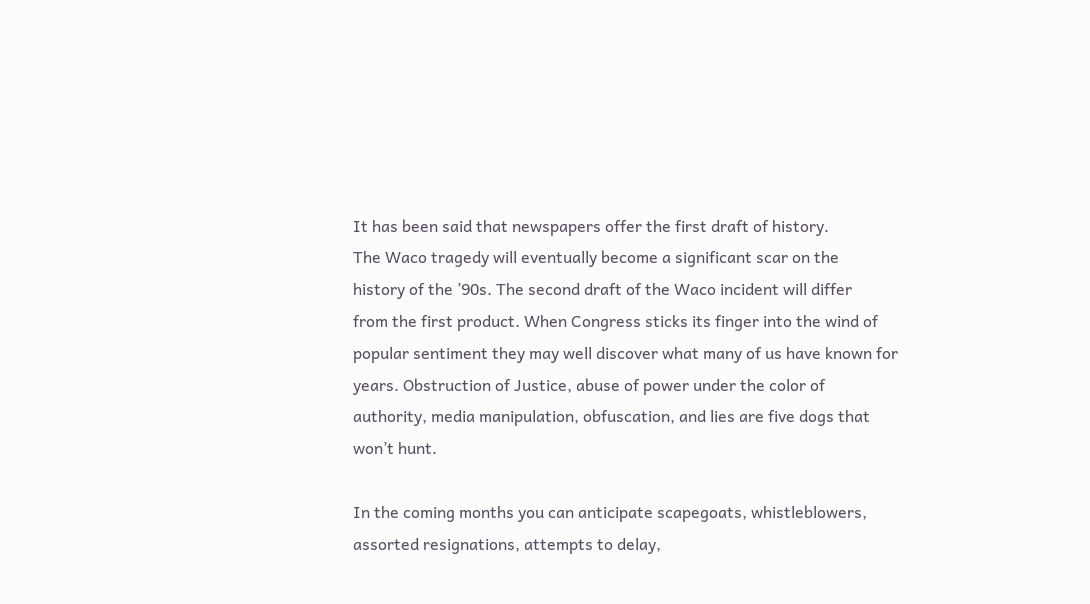It has been said that newspapers offer the first draft of history.
The Waco tragedy will eventually become a significant scar on the
history of the ’90s. The second draft of the Waco incident will differ
from the first product. When Congress sticks its finger into the wind of
popular sentiment they may well discover what many of us have known for
years. Obstruction of Justice, abuse of power under the color of
authority, media manipulation, obfuscation, and lies are five dogs that
won’t hunt.

In the coming months you can anticipate scapegoats, whistleblowers,
assorted resignations, attempts to delay,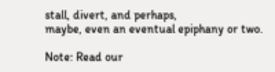stall, divert, and perhaps,
maybe, even an eventual epiphany or two.

Note: Read our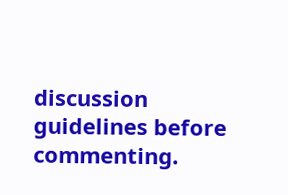discussion guidelines before commenting.